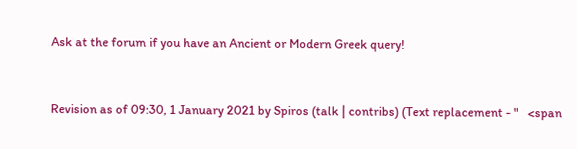Ask at the forum if you have an Ancient or Modern Greek query!


Revision as of 09:30, 1 January 2021 by Spiros (talk | contribs) (Text replacement - "   <span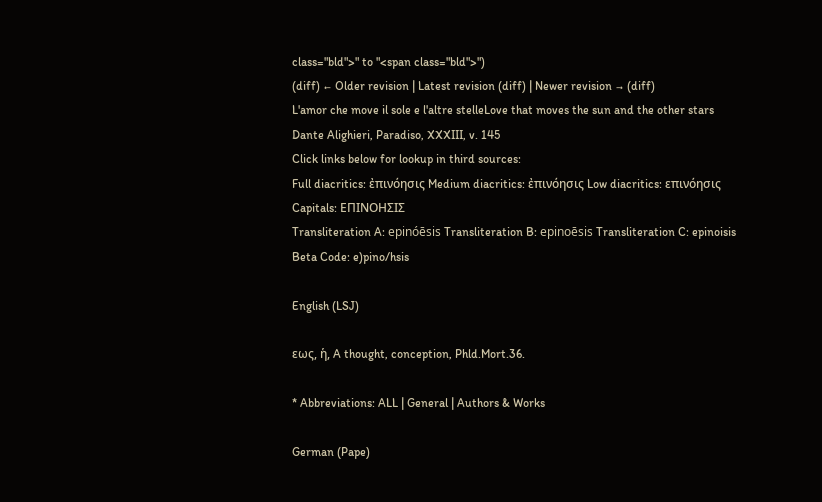class="bld">" to "<span class="bld">")
(diff) ← Older revision | Latest revision (diff) | Newer revision → (diff)
L'amor che move il sole e l'altre stelleLove that moves the sun and the other stars
Dante Alighieri, Paradiso, XXXIII, v. 145
Click links below for lookup in third sources:
Full diacritics: ἐπινόησις Medium diacritics: ἐπινόησις Low diacritics: επινόησις Capitals: ΕΠΙΝΟΗΣΙΣ
Transliteration A: epinóēsis Transliteration B: epinoēsis Transliteration C: epinoisis Beta Code: e)pino/hsis

English (LSJ)

εως, ἡ, A thought, conception, Phld.Mort.36.

* Abbreviations: ALL | General | Authors & Works

German (Pape)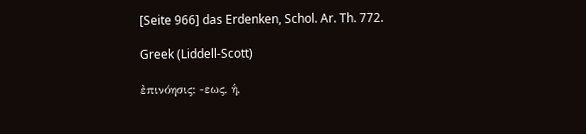[Seite 966] das Erdenken, Schol. Ar. Th. 772.

Greek (Liddell-Scott)

ἐπινόησις: -εως, ἡ,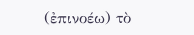(ἐπινοέω) τὸ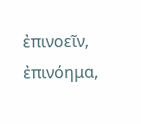ἐπινοεῖν, ἐπινόημα,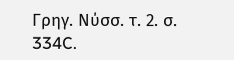Γρηγ. Νύσσ. τ. 2. σ. 334C.